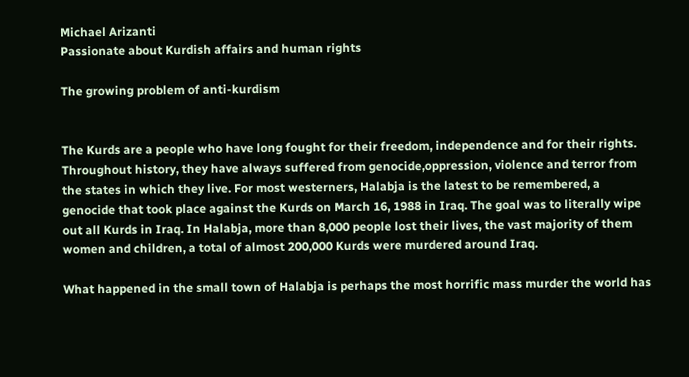Michael Arizanti
Passionate about Kurdish affairs and human rights

The growing problem of anti-kurdism


The Kurds are a people who have long fought for their freedom, independence and for their rights. Throughout history, they have always suffered from genocide,oppression, violence and terror from the states in which they live. For most westerners, Halabja is the latest to be remembered, a genocide that took place against the Kurds on March 16, 1988 in Iraq. The goal was to literally wipe out all Kurds in Iraq. In Halabja, more than 8,000 people lost their lives, the vast majority of them women and children, a total of almost 200,000 Kurds were murdered around Iraq.

What happened in the small town of Halabja is perhaps the most horrific mass murder the world has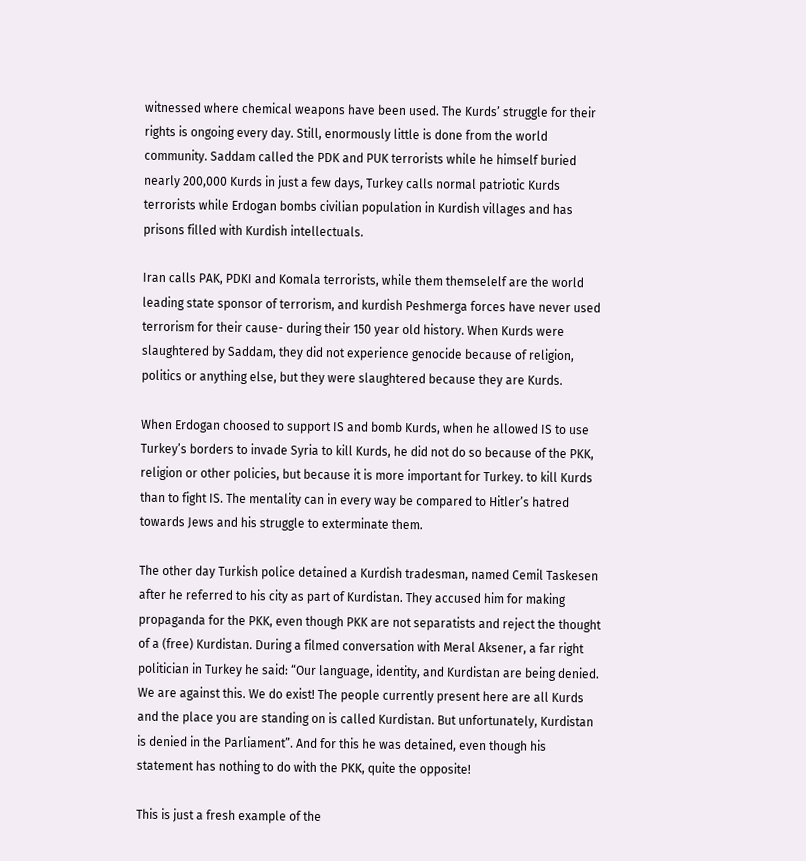witnessed where chemical weapons have been used. The Kurds’ struggle for their rights is ongoing every day. Still, enormously little is done from the world community. Saddam called the PDK and PUK terrorists while he himself buried nearly 200,000 Kurds in just a few days, Turkey calls normal patriotic Kurds terrorists while Erdogan bombs civilian population in Kurdish villages and has prisons filled with Kurdish intellectuals.

Iran calls PAK, PDKI and Komala terrorists, while them themselelf are the world leading state sponsor of terrorism, and kurdish Peshmerga forces have never used terrorism for their cause- during their 150 year old history. When Kurds were slaughtered by Saddam, they did not experience genocide because of religion, politics or anything else, but they were slaughtered because they are Kurds.

When Erdogan choosed to support IS and bomb Kurds, when he allowed IS to use Turkey’s borders to invade Syria to kill Kurds, he did not do so because of the PKK, religion or other policies, but because it is more important for Turkey. to kill Kurds than to fight IS. The mentality can in every way be compared to Hitler’s hatred towards Jews and his struggle to exterminate them.

The other day Turkish police detained a Kurdish tradesman, named Cemil Taskesen after he referred to his city as part of Kurdistan. They accused him for making propaganda for the PKK, even though PKK are not separatists and reject the thought of a (free) Kurdistan. During a filmed conversation with Meral Aksener, a far right politician in Turkey he said: “Our language, identity, and Kurdistan are being denied. We are against this. We do exist! The people currently present here are all Kurds and the place you are standing on is called Kurdistan. But unfortunately, Kurdistan is denied in the Parliament”. And for this he was detained, even though his statement has nothing to do with the PKK, quite the opposite!

This is just a fresh example of the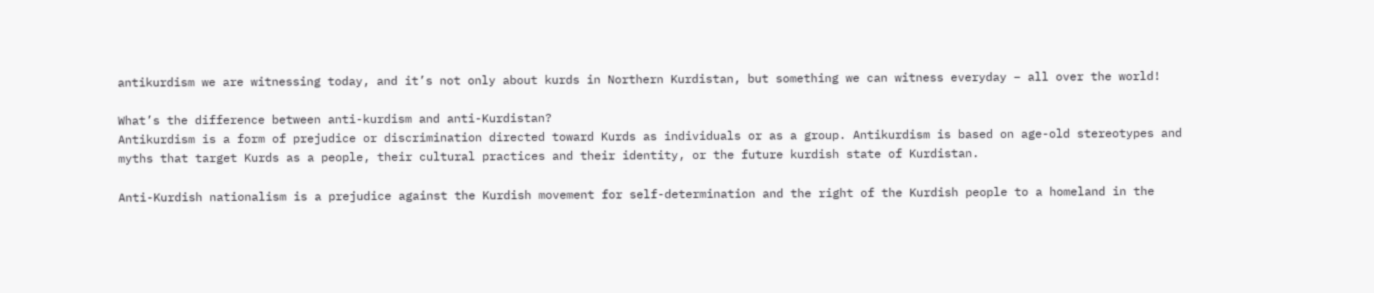antikurdism we are witnessing today, and it’s not only about kurds in Northern Kurdistan, but something we can witness everyday – all over the world!

What’s the difference between anti-kurdism and anti-Kurdistan?
Antikurdism is a form of prejudice or discrimination directed toward Kurds as individuals or as a group. Antikurdism is based on age-old stereotypes and myths that target Kurds as a people, their cultural practices and their identity, or the future kurdish state of Kurdistan.

Anti-Kurdish nationalism is a prejudice against the Kurdish movement for self-determination and the right of the Kurdish people to a homeland in the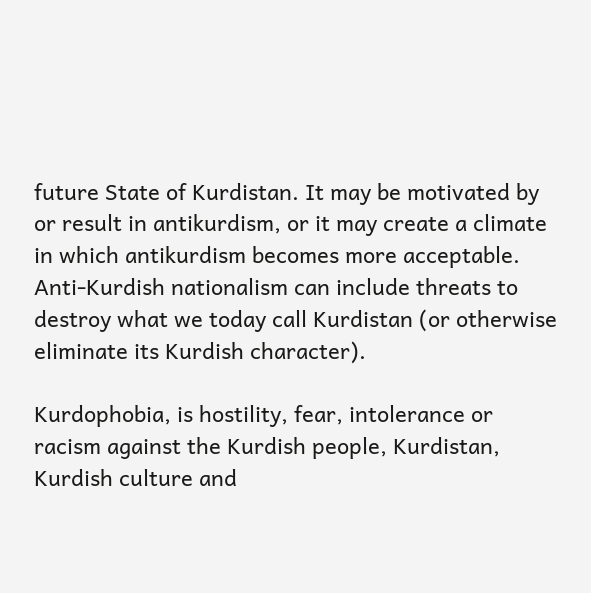future State of Kurdistan. It may be motivated by or result in antikurdism, or it may create a climate in which antikurdism becomes more acceptable. Anti-Kurdish nationalism can include threats to destroy what we today call Kurdistan (or otherwise eliminate its Kurdish character).

Kurdophobia, is hostility, fear, intolerance or racism against the Kurdish people, Kurdistan, Kurdish culture and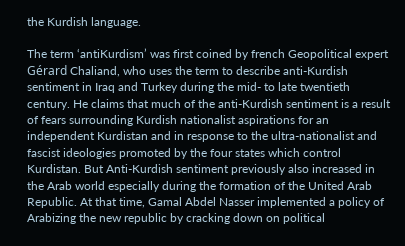the Kurdish language.

The term ‘antiKurdism’ was first coined by french Geopolitical expert Gérard Chaliand, who uses the term to describe anti-Kurdish sentiment in Iraq and Turkey during the mid- to late twentieth century. He claims that much of the anti-Kurdish sentiment is a result of fears surrounding Kurdish nationalist aspirations for an independent Kurdistan and in response to the ultra-nationalist and fascist ideologies promoted by the four states which control Kurdistan. But Anti-Kurdish sentiment previously also increased in the Arab world especially during the formation of the United Arab Republic. At that time, Gamal Abdel Nasser implemented a policy of Arabizing the new republic by cracking down on political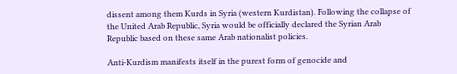dissent among them Kurds in Syria (western Kurdistan). Following the collapse of the United Arab Republic, Syria would be officially declared the Syrian Arab Republic based on these same Arab nationalist policies.

Anti-Kurdism manifests itself in the purest form of genocide and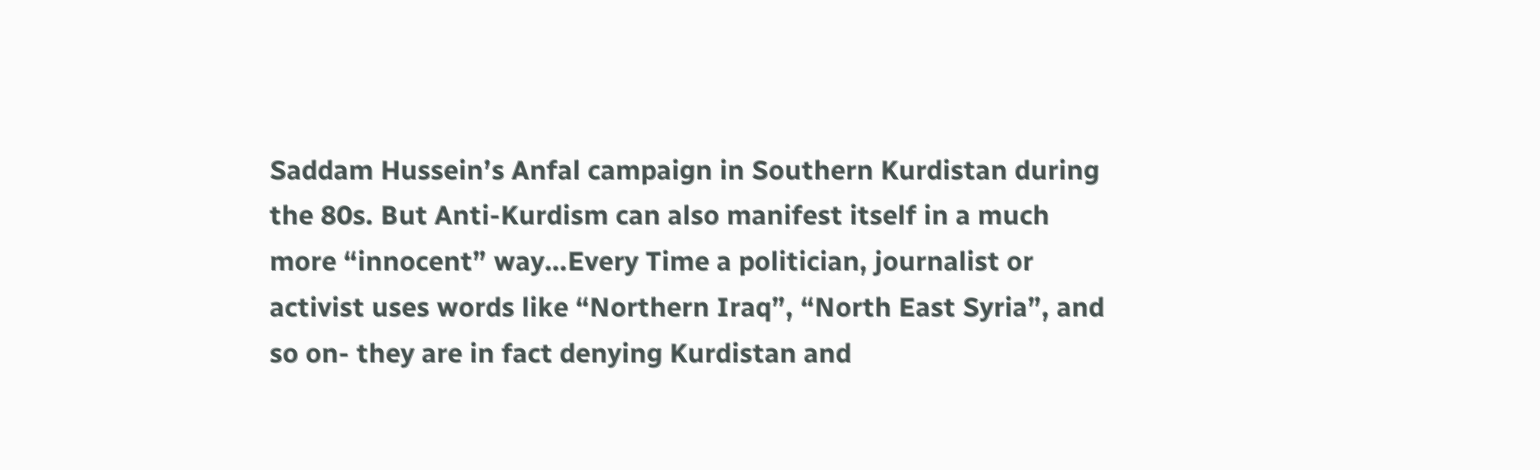Saddam Hussein’s Anfal campaign in Southern Kurdistan during the 80s. But Anti-Kurdism can also manifest itself in a much more “innocent” way…Every Time a politician, journalist or activist uses words like “Northern Iraq”, “North East Syria”, and so on- they are in fact denying Kurdistan and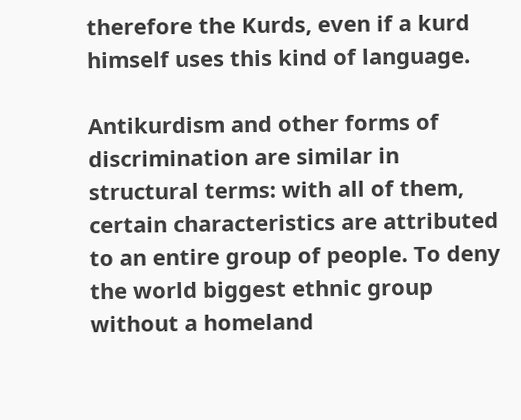therefore the Kurds, even if a kurd himself uses this kind of language.

Antikurdism and other forms of discrimination are similar in structural terms: with all of them, certain characteristics are attributed to an entire group of people. To deny the world biggest ethnic group without a homeland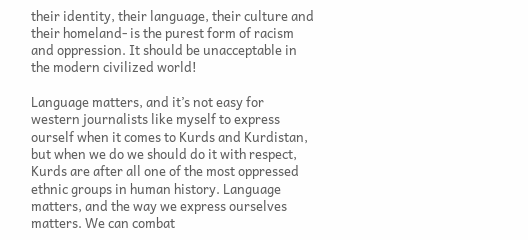their identity, their language, their culture and their homeland- is the purest form of racism and oppression. It should be unacceptable in the modern civilized world!

Language matters, and it’s not easy for western journalists like myself to express ourself when it comes to Kurds and Kurdistan, but when we do we should do it with respect, Kurds are after all one of the most oppressed ethnic groups in human history. Language matters, and the way we express ourselves matters. We can combat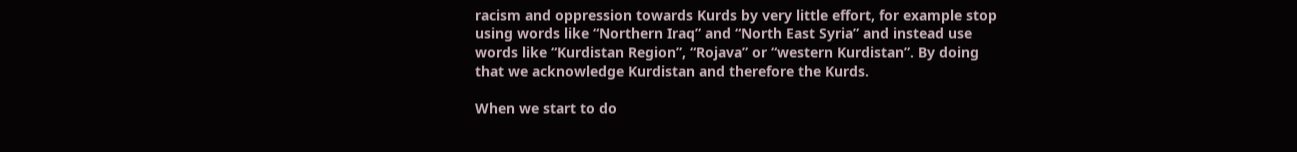racism and oppression towards Kurds by very little effort, for example stop using words like “Northern Iraq” and “North East Syria” and instead use words like “Kurdistan Region”, “Rojava” or “western Kurdistan”. By doing that we acknowledge Kurdistan and therefore the Kurds.

When we start to do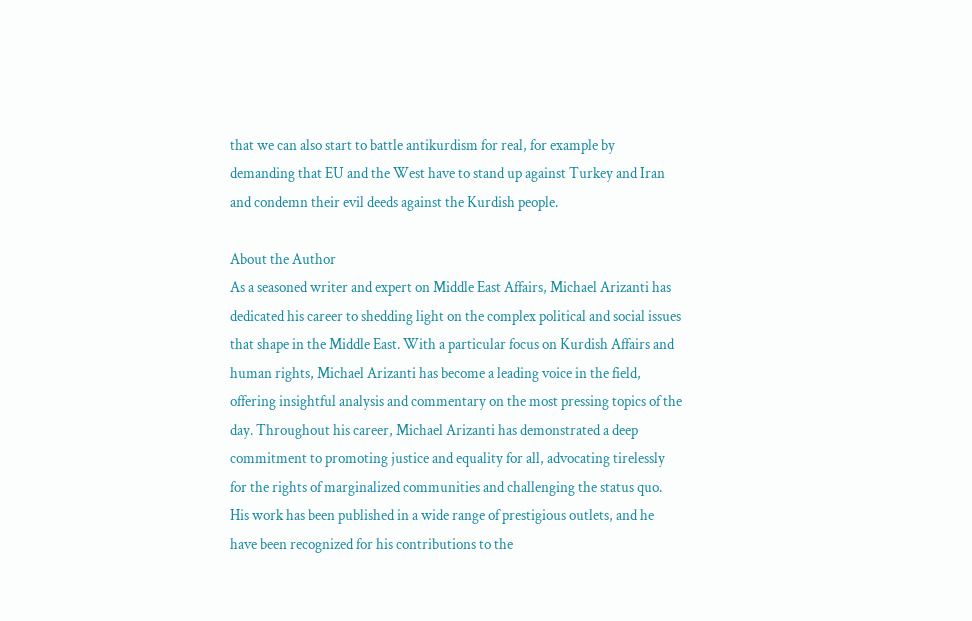that we can also start to battle antikurdism for real, for example by demanding that EU and the West have to stand up against Turkey and Iran and condemn their evil deeds against the Kurdish people.

About the Author
As a seasoned writer and expert on Middle East Affairs, Michael Arizanti has dedicated his career to shedding light on the complex political and social issues that shape in the Middle East. With a particular focus on Kurdish Affairs and human rights, Michael Arizanti has become a leading voice in the field, offering insightful analysis and commentary on the most pressing topics of the day. Throughout his career, Michael Arizanti has demonstrated a deep commitment to promoting justice and equality for all, advocating tirelessly for the rights of marginalized communities and challenging the status quo. His work has been published in a wide range of prestigious outlets, and he have been recognized for his contributions to the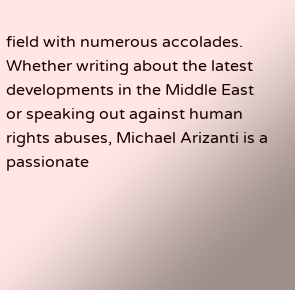field with numerous accolades. Whether writing about the latest developments in the Middle East or speaking out against human rights abuses, Michael Arizanti is a passionate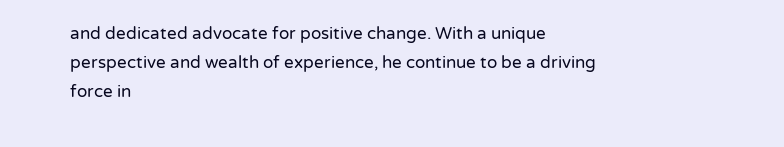and dedicated advocate for positive change. With a unique perspective and wealth of experience, he continue to be a driving force in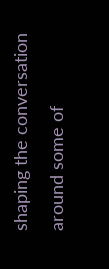shaping the conversation around some of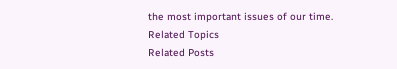the most important issues of our time.
Related Topics
Related Posts